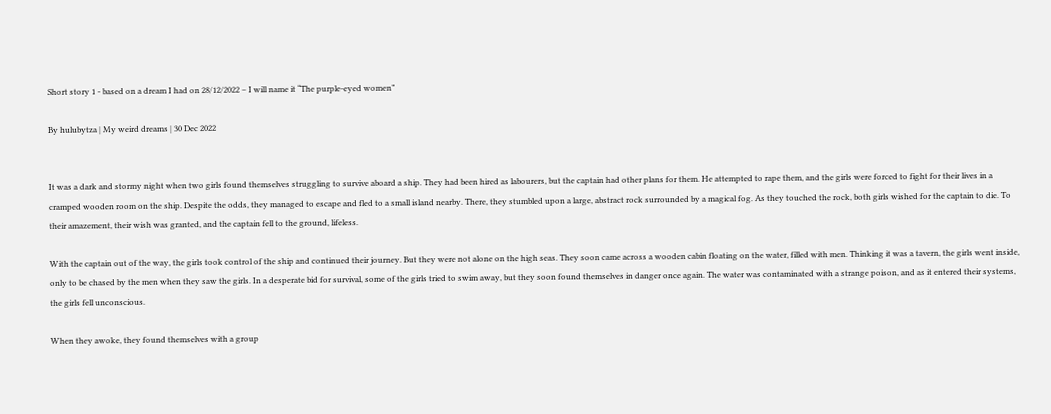Short story 1 - based on a dream I had on 28/12/2022 – I will name it “The purple-eyed women”

By hulubytza | My weird dreams | 30 Dec 2022


It was a dark and stormy night when two girls found themselves struggling to survive aboard a ship. They had been hired as labourers, but the captain had other plans for them. He attempted to rape them, and the girls were forced to fight for their lives in a cramped wooden room on the ship. Despite the odds, they managed to escape and fled to a small island nearby. There, they stumbled upon a large, abstract rock surrounded by a magical fog. As they touched the rock, both girls wished for the captain to die. To their amazement, their wish was granted, and the captain fell to the ground, lifeless.

With the captain out of the way, the girls took control of the ship and continued their journey. But they were not alone on the high seas. They soon came across a wooden cabin floating on the water, filled with men. Thinking it was a tavern, the girls went inside, only to be chased by the men when they saw the girls. In a desperate bid for survival, some of the girls tried to swim away, but they soon found themselves in danger once again. The water was contaminated with a strange poison, and as it entered their systems, the girls fell unconscious.

When they awoke, they found themselves with a group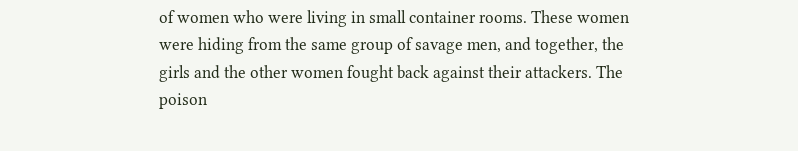of women who were living in small container rooms. These women were hiding from the same group of savage men, and together, the girls and the other women fought back against their attackers. The poison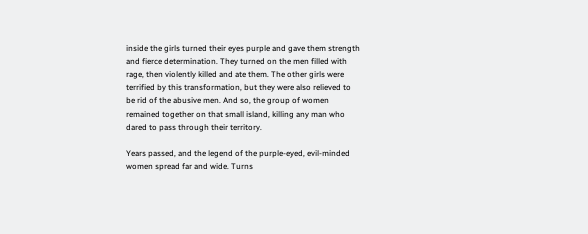inside the girls turned their eyes purple and gave them strength and fierce determination. They turned on the men filled with rage, then violently killed and ate them. The other girls were terrified by this transformation, but they were also relieved to be rid of the abusive men. And so, the group of women remained together on that small island, killing any man who dared to pass through their territory.

Years passed, and the legend of the purple-eyed, evil-minded women spread far and wide. Turns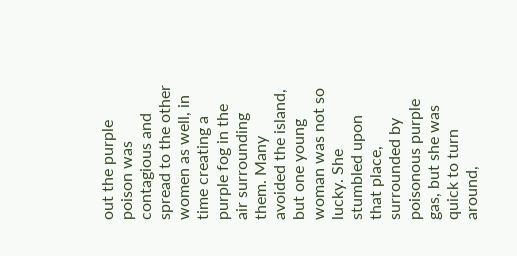out the purple poison was contagious and spread to the other women as well, in time creating a purple fog in the air surrounding them. Many avoided the island, but one young woman was not so lucky. She stumbled upon that place, surrounded by poisonous purple gas, but she was quick to turn around,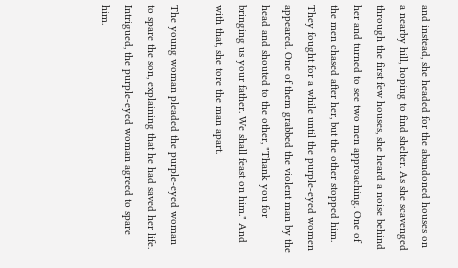and instead, she headed for the abandoned houses on a nearby hill, hoping to find shelter. As she scavenged through the first few houses, she heard a noise behind her and turned to see two men approaching. One of the men chased after her, but the other stopped him. They fought for a while until the purple-eyed women appeared. One of them grabbed the violent man by the head and shouted to the other, "Thank you for bringing us your father. We shall feast on him." And with that, she tore the man apart.

The young woman pleaded the purple-eyed woman to spare the son, explaining that he had saved her life. Intrigued, the purple-eyed woman agreed to spare him.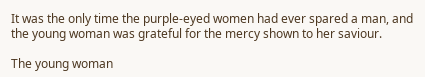It was the only time the purple-eyed women had ever spared a man, and the young woman was grateful for the mercy shown to her saviour.

The young woman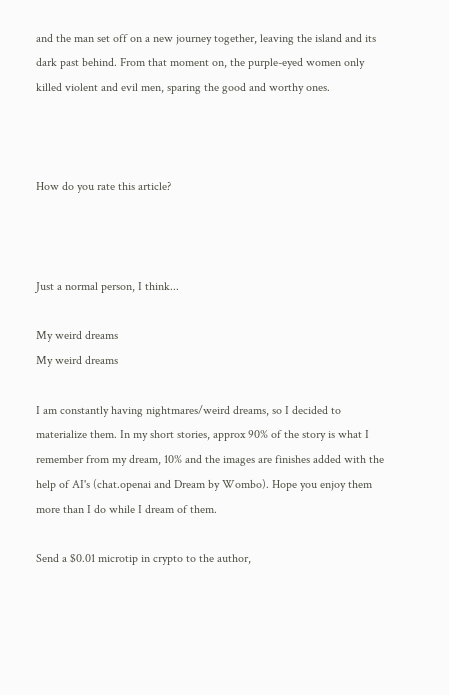and the man set off on a new journey together, leaving the island and its dark past behind. From that moment on, the purple-eyed women only killed violent and evil men, sparing the good and worthy ones.



How do you rate this article?



Just a normal person, I think...

My weird dreams
My weird dreams

I am constantly having nightmares/weird dreams, so I decided to materialize them. In my short stories, approx 90% of the story is what I remember from my dream, 10% and the images are finishes added with the help of AI's (chat.openai and Dream by Wombo). Hope you enjoy them more than I do while I dream of them.

Send a $0.01 microtip in crypto to the author,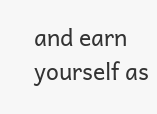and earn yourself as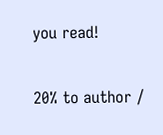you read!

20% to author /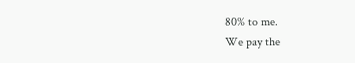80% to me.
We pay the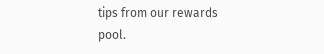tips from our rewards pool.